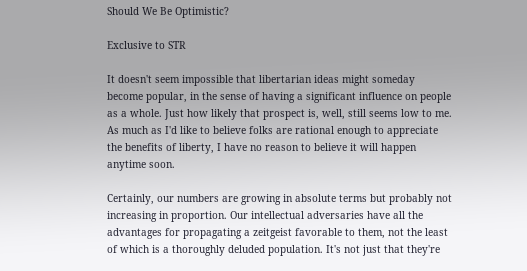Should We Be Optimistic?

Exclusive to STR

It doesn't seem impossible that libertarian ideas might someday become popular, in the sense of having a significant influence on people as a whole. Just how likely that prospect is, well, still seems low to me. As much as I'd like to believe folks are rational enough to appreciate the benefits of liberty, I have no reason to believe it will happen anytime soon.

Certainly, our numbers are growing in absolute terms but probably not increasing in proportion. Our intellectual adversaries have all the advantages for propagating a zeitgeist favorable to them, not the least of which is a thoroughly deluded population. It's not just that they're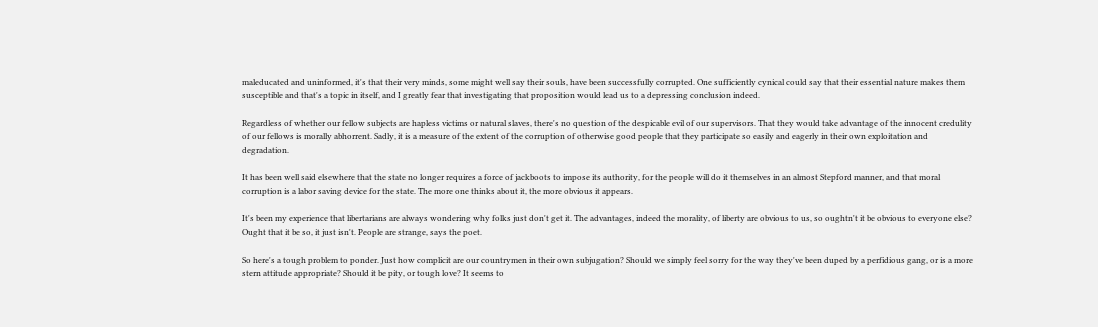maleducated and uninformed, it's that their very minds, some might well say their souls, have been successfully corrupted. One sufficiently cynical could say that their essential nature makes them susceptible and that's a topic in itself, and I greatly fear that investigating that proposition would lead us to a depressing conclusion indeed.

Regardless of whether our fellow subjects are hapless victims or natural slaves, there's no question of the despicable evil of our supervisors. That they would take advantage of the innocent credulity of our fellows is morally abhorrent. Sadly, it is a measure of the extent of the corruption of otherwise good people that they participate so easily and eagerly in their own exploitation and degradation.

It has been well said elsewhere that the state no longer requires a force of jackboots to impose its authority, for the people will do it themselves in an almost Stepford manner, and that moral corruption is a labor saving device for the state. The more one thinks about it, the more obvious it appears.

It's been my experience that libertarians are always wondering why folks just don't get it. The advantages, indeed the morality, of liberty are obvious to us, so oughtn't it be obvious to everyone else? Ought that it be so, it just isn't. People are strange, says the poet.

So here's a tough problem to ponder. Just how complicit are our countrymen in their own subjugation? Should we simply feel sorry for the way they've been duped by a perfidious gang, or is a more stern attitude appropriate? Should it be pity, or tough love? It seems to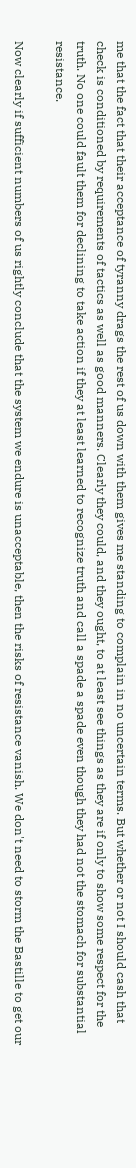me that the fact that their acceptance of tyranny drags the rest of us down with them gives me standing to complain in no uncertain terms. But whether or not I should cash that check is conditioned by requirements of tactics as well as good manners. Clearly they could, and they ought, to at least see things as they are if only to show some respect for the truth. No one could fault them for declining to take action if they at least learned to recognize truth and call a spade a spade even though they had not the stomach for substantial resistance.

Now clearly if sufficient numbers of us rightly conclude that the system we endure is unacceptable, then the risks of resistance vanish. We don't need to storm the Bastille to get our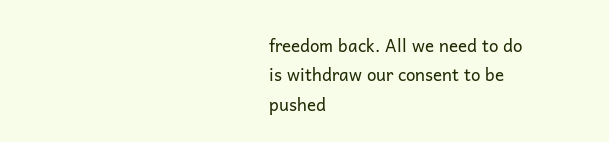freedom back. All we need to do is withdraw our consent to be pushed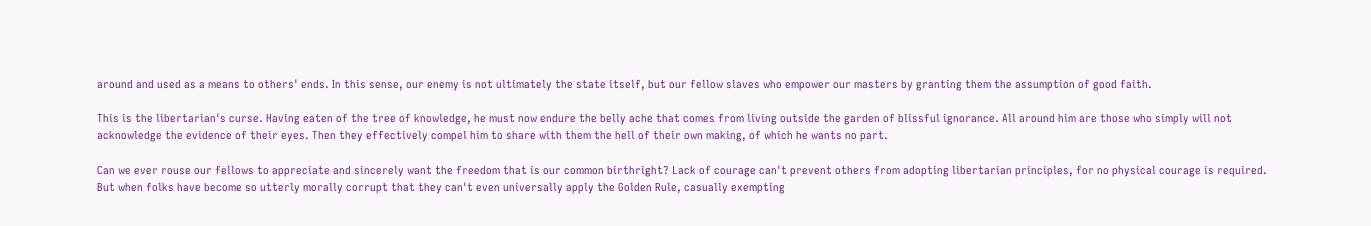around and used as a means to others' ends. In this sense, our enemy is not ultimately the state itself, but our fellow slaves who empower our masters by granting them the assumption of good faith.

This is the libertarian's curse. Having eaten of the tree of knowledge, he must now endure the belly ache that comes from living outside the garden of blissful ignorance. All around him are those who simply will not acknowledge the evidence of their eyes. Then they effectively compel him to share with them the hell of their own making, of which he wants no part.

Can we ever rouse our fellows to appreciate and sincerely want the freedom that is our common birthright? Lack of courage can't prevent others from adopting libertarian principles, for no physical courage is required. But when folks have become so utterly morally corrupt that they can't even universally apply the Golden Rule, casually exempting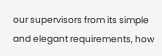our supervisors from its simple and elegant requirements, how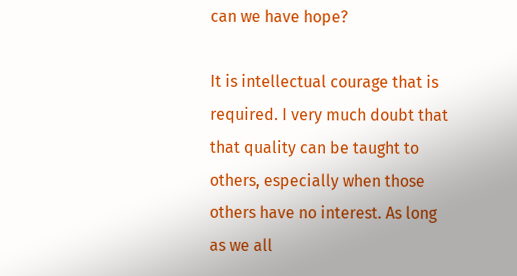can we have hope?

It is intellectual courage that is required. I very much doubt that that quality can be taught to others, especially when those others have no interest. As long as we all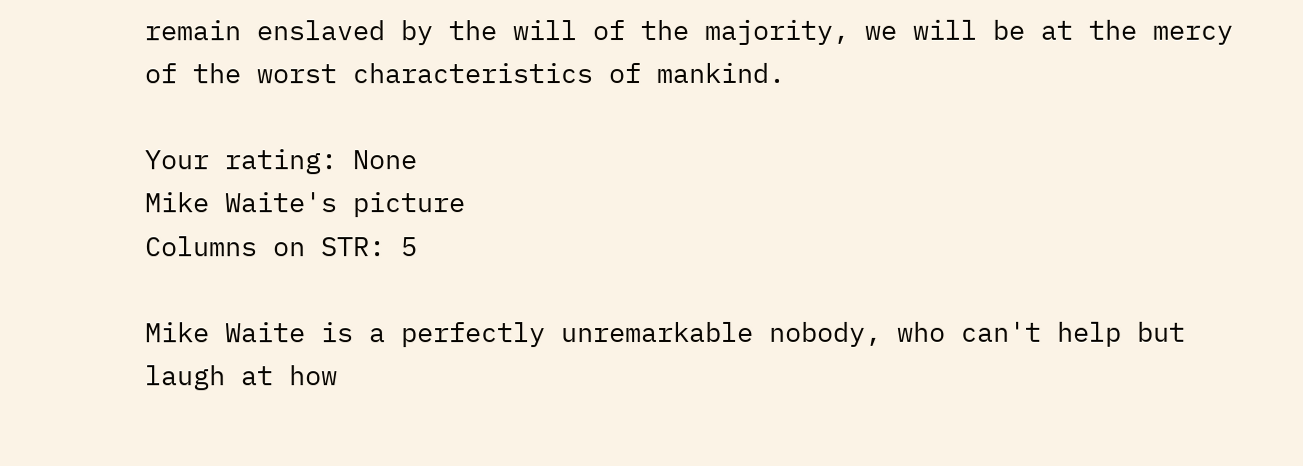remain enslaved by the will of the majority, we will be at the mercy of the worst characteristics of mankind.

Your rating: None
Mike Waite's picture
Columns on STR: 5

Mike Waite is a perfectly unremarkable nobody, who can't help but laugh at how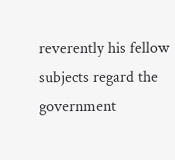reverently his fellow subjects regard the government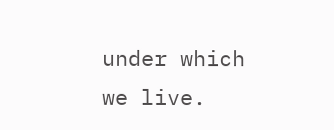under which we live.